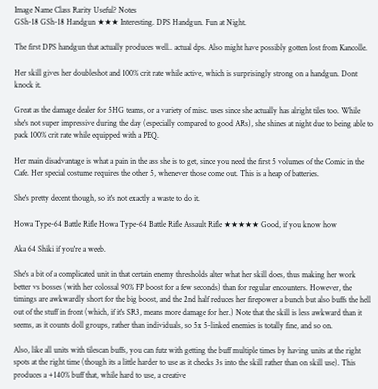Image Name Class Rarity Useful? Notes
GSh-18 GSh-18 Handgun ★★★ Interesting. DPS Handgun. Fun at Night.

The first DPS handgun that actually produces well.. actual dps. Also might have possibly gotten lost from Kancolle.

Her skill gives her doubleshot and 100% crit rate while active, which is surprisingly strong on a handgun. Dont knock it.

Great as the damage dealer for 5HG teams, or a variety of misc. uses since she actually has alright tiles too. While she's not super impressive during the day (especially compared to good ARs), she shines at night due to being able to pack 100% crit rate while equipped with a PEQ.

Her main disadvantage is what a pain in the ass she is to get, since you need the first 5 volumes of the Comic in the Cafe. Her special costume requires the other 5, whenever those come out. This is a heap of batteries.

She's pretty decent though, so it's not exactly a waste to do it.

Howa Type-64 Battle Rifle Howa Type-64 Battle Rifle Assault Rifle ★★★★★ Good, if you know how

Aka 64 Shiki if you're a weeb.

She's a bit of a complicated unit in that certain enemy thresholds alter what her skill does, thus making her work better vs bosses (with her colossal 90% FP boost for a few seconds) than for regular encounters. However, the timings are awkwardly short for the big boost, and the 2nd half reduces her firepower a bunch but also buffs the hell out of the stuff in front (which, if it's SR3, means more damage for her.) Note that the skill is less awkward than it seems, as it counts doll groups, rather than individuals, so 5x 5-linked enemies is totally fine, and so on.

Also, like all units with tilescan buffs, you can futz with getting the buff multiple times by having units at the right spots at the right time (though its a little harder to use as it checks 3s into the skill rather than on skill use). This produces a +140% buff that, while hard to use, a creative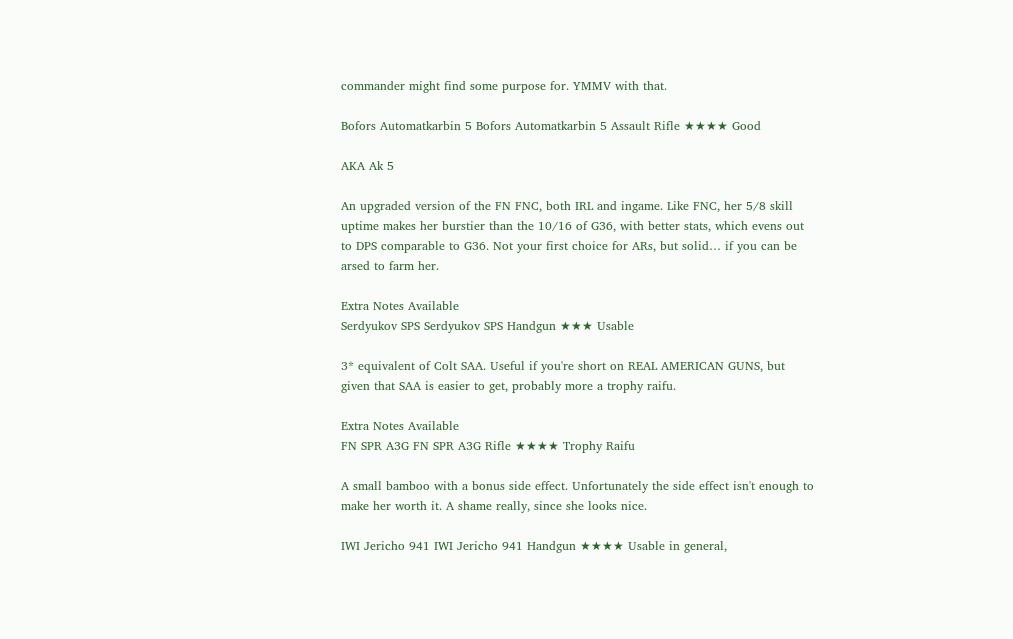commander might find some purpose for. YMMV with that.

Bofors Automatkarbin 5 Bofors Automatkarbin 5 Assault Rifle ★★★★ Good

AKA Ak 5

An upgraded version of the FN FNC, both IRL and ingame. Like FNC, her 5/8 skill uptime makes her burstier than the 10/16 of G36, with better stats, which evens out to DPS comparable to G36. Not your first choice for ARs, but solid… if you can be arsed to farm her.

Extra Notes Available
Serdyukov SPS Serdyukov SPS Handgun ★★★ Usable

3* equivalent of Colt SAA. Useful if you're short on REAL AMERICAN GUNS, but given that SAA is easier to get, probably more a trophy raifu.

Extra Notes Available
FN SPR A3G FN SPR A3G Rifle ★★★★ Trophy Raifu

A small bamboo with a bonus side effect. Unfortunately the side effect isn't enough to make her worth it. A shame really, since she looks nice.

IWI Jericho 941 IWI Jericho 941 Handgun ★★★★ Usable in general,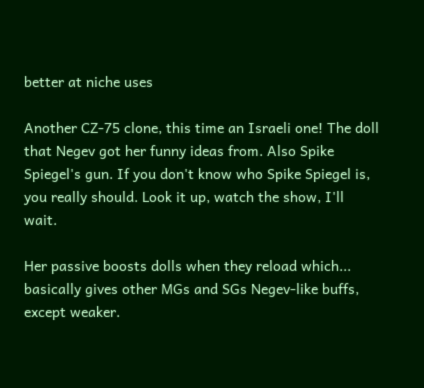better at niche uses

Another CZ-75 clone, this time an Israeli one! The doll that Negev got her funny ideas from. Also Spike Spiegel's gun. If you don't know who Spike Spiegel is, you really should. Look it up, watch the show, I'll wait.

Her passive boosts dolls when they reload which... basically gives other MGs and SGs Negev-like buffs, except weaker.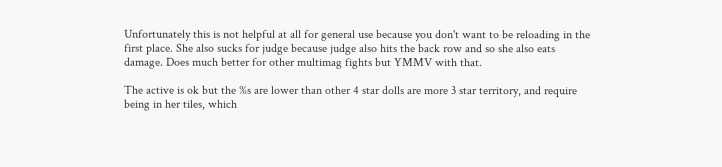Unfortunately this is not helpful at all for general use because you don't want to be reloading in the first place. She also sucks for judge because judge also hits the back row and so she also eats damage. Does much better for other multimag fights but YMMV with that.

The active is ok but the %s are lower than other 4 star dolls are more 3 star territory, and require being in her tiles, which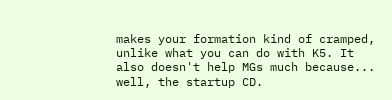makes your formation kind of cramped, unlike what you can do with K5. It also doesn't help MGs much because... well, the startup CD.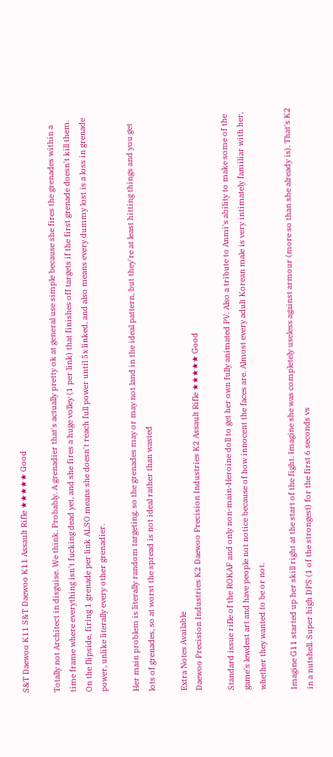S&T Daewoo K11 S&T Daewoo K11 Assault Rifle ★★★★★ Good

Totally not Architect in disguise. We think. Probably. A grenadier that's actually pretty ok at general use simple because she fires the grenades within a time frame where everything isn't fucking dead yet, and she fires a huge volley (1 per link) that finishes off targets if the first grenade doesn't kill them. On the flipside, firing 1 grenade per link ALSO means she doesn't reach full power until 5x linked, and also means every dummy lost is a loss in grenade power, unlike literally every other grenadier.

Her main problem is literally random targeting, so the grenades may or may not land in the ideal pattern, but they're at least hitting things and you get lots of grenades, so at worst the spread is not ideal rather than wasted

Extra Notes Available
Daewoo Precision Industries K2 Daewoo Precision Industries K2 Assault Rifle ★★★★★ Good

Standard issue rifle of the ROKAF and only non-main-Heroine doll to get her own fully animated PV. Also a tribute to Anmi's ability to make some of the game's lewdest art and have people not notice because of how innocent the faces are. Almost every adult Korean male is very intimately familiar with her, whether they wanted to be or not.

Imagine G11 started up her skill right at the start of the fight. Imagine she was completely useless against armour (more so than she already is). That's K2 in a nutshell. Super high DPS (1 of the strongest) for the first 6 seconds vs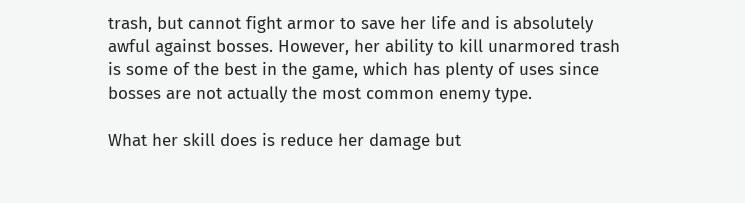trash, but cannot fight armor to save her life and is absolutely awful against bosses. However, her ability to kill unarmored trash is some of the best in the game, which has plenty of uses since bosses are not actually the most common enemy type.

What her skill does is reduce her damage but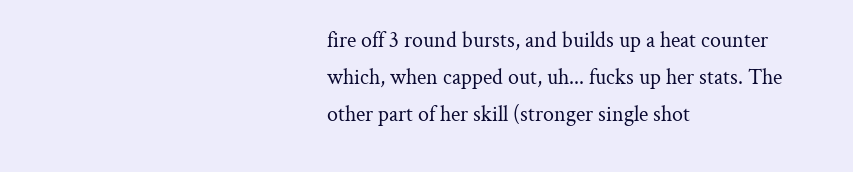fire off 3 round bursts, and builds up a heat counter which, when capped out, uh... fucks up her stats. The other part of her skill (stronger single shot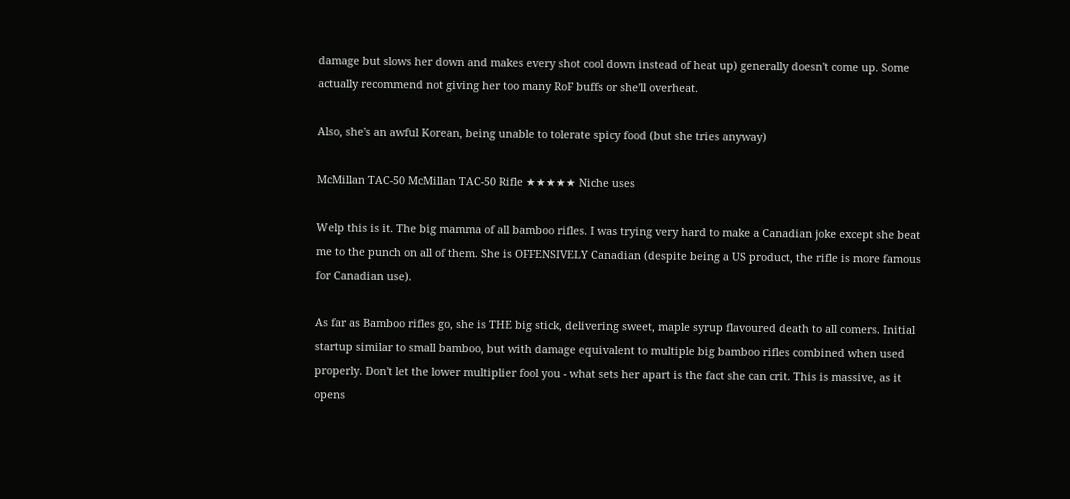damage but slows her down and makes every shot cool down instead of heat up) generally doesn't come up. Some actually recommend not giving her too many RoF buffs or she'll overheat.

Also, she's an awful Korean, being unable to tolerate spicy food (but she tries anyway)

McMillan TAC-50 McMillan TAC-50 Rifle ★★★★★ Niche uses

Welp this is it. The big mamma of all bamboo rifles. I was trying very hard to make a Canadian joke except she beat me to the punch on all of them. She is OFFENSIVELY Canadian (despite being a US product, the rifle is more famous for Canadian use).

As far as Bamboo rifles go, she is THE big stick, delivering sweet, maple syrup flavoured death to all comers. Initial startup similar to small bamboo, but with damage equivalent to multiple big bamboo rifles combined when used properly. Don't let the lower multiplier fool you - what sets her apart is the fact she can crit. This is massive, as it opens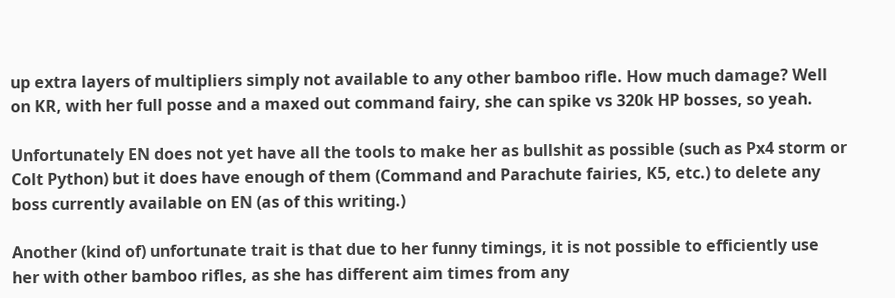up extra layers of multipliers simply not available to any other bamboo rifle. How much damage? Well on KR, with her full posse and a maxed out command fairy, she can spike vs 320k HP bosses, so yeah.

Unfortunately EN does not yet have all the tools to make her as bullshit as possible (such as Px4 storm or Colt Python) but it does have enough of them (Command and Parachute fairies, K5, etc.) to delete any boss currently available on EN (as of this writing.)

Another (kind of) unfortunate trait is that due to her funny timings, it is not possible to efficiently use her with other bamboo rifles, as she has different aim times from any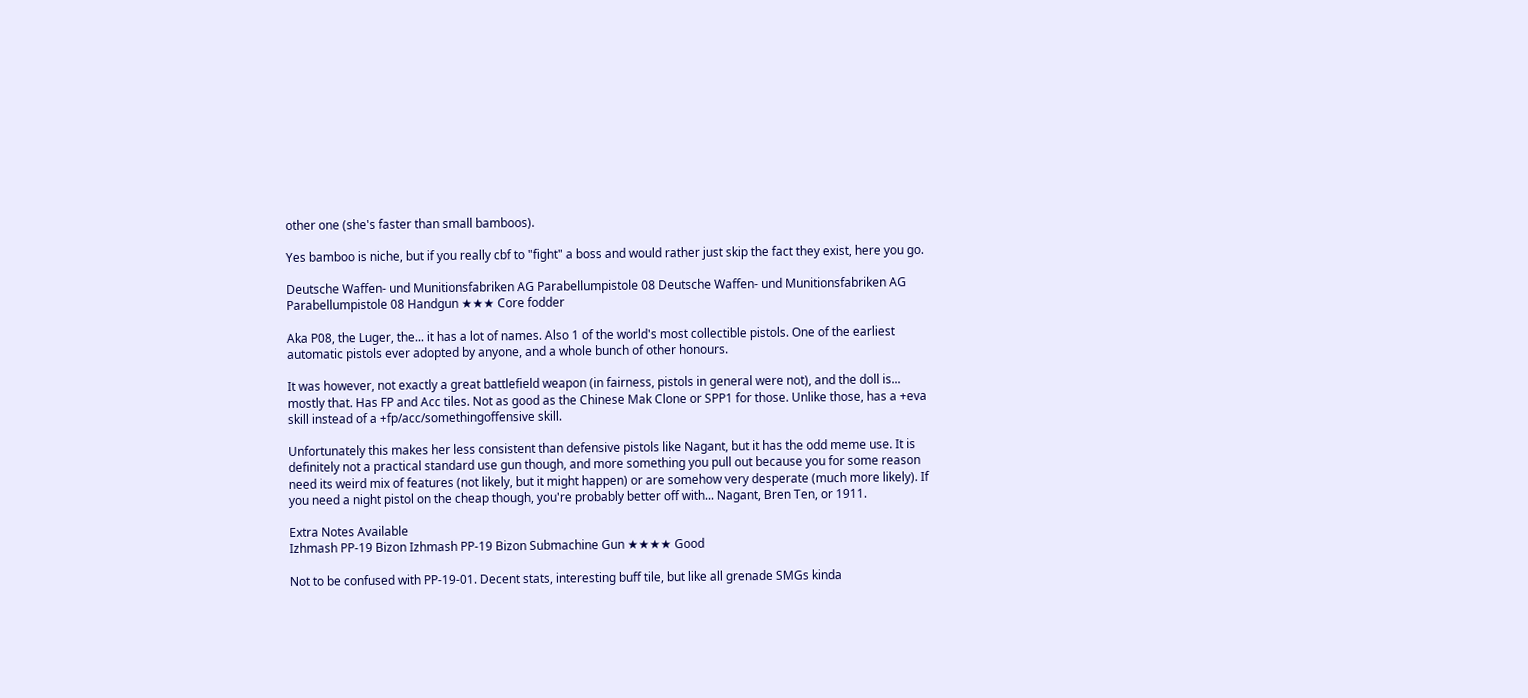other one (she's faster than small bamboos).

Yes bamboo is niche, but if you really cbf to "fight" a boss and would rather just skip the fact they exist, here you go.

Deutsche Waffen- und Munitionsfabriken AG Parabellumpistole 08 Deutsche Waffen- und Munitionsfabriken AG Parabellumpistole 08 Handgun ★★★ Core fodder

Aka P08, the Luger, the... it has a lot of names. Also 1 of the world's most collectible pistols. One of the earliest automatic pistols ever adopted by anyone, and a whole bunch of other honours.

It was however, not exactly a great battlefield weapon (in fairness, pistols in general were not), and the doll is... mostly that. Has FP and Acc tiles. Not as good as the Chinese Mak Clone or SPP1 for those. Unlike those, has a +eva skill instead of a +fp/acc/somethingoffensive skill.

Unfortunately this makes her less consistent than defensive pistols like Nagant, but it has the odd meme use. It is definitely not a practical standard use gun though, and more something you pull out because you for some reason need its weird mix of features (not likely, but it might happen) or are somehow very desperate (much more likely). If you need a night pistol on the cheap though, you're probably better off with... Nagant, Bren Ten, or 1911.

Extra Notes Available
Izhmash PP-19 Bizon Izhmash PP-19 Bizon Submachine Gun ★★★★ Good

Not to be confused with PP-19-01. Decent stats, interesting buff tile, but like all grenade SMGs kinda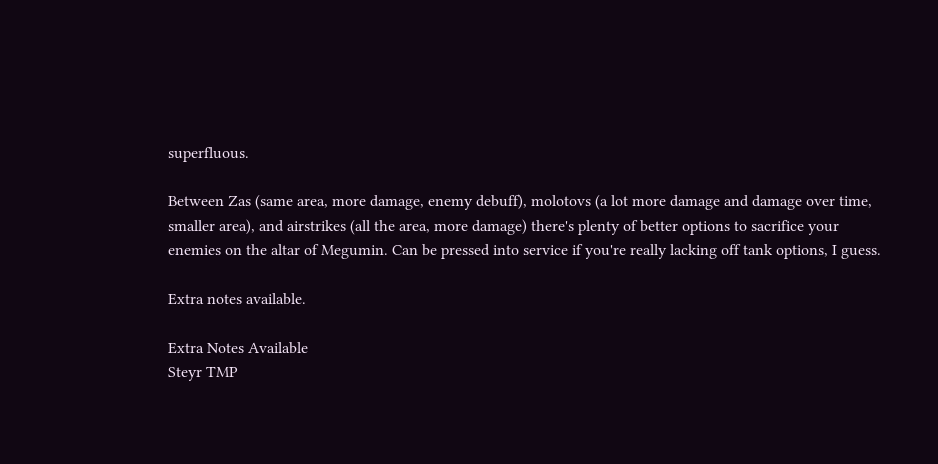superfluous.

Between Zas (same area, more damage, enemy debuff), molotovs (a lot more damage and damage over time, smaller area), and airstrikes (all the area, more damage) there's plenty of better options to sacrifice your enemies on the altar of Megumin. Can be pressed into service if you're really lacking off tank options, I guess.

Extra notes available.

Extra Notes Available
Steyr TMP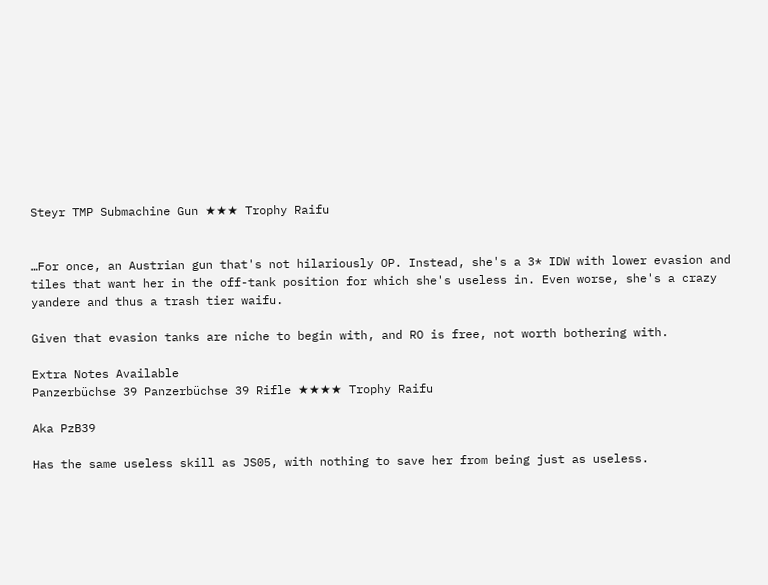Steyr TMP Submachine Gun ★★★ Trophy Raifu


…For once, an Austrian gun that's not hilariously OP. Instead, she's a 3* IDW with lower evasion and tiles that want her in the off-tank position for which she's useless in. Even worse, she's a crazy yandere and thus a trash tier waifu.

Given that evasion tanks are niche to begin with, and RO is free, not worth bothering with.

Extra Notes Available
Panzerbüchse 39 Panzerbüchse 39 Rifle ★★★★ Trophy Raifu

Aka PzB39

Has the same useless skill as JS05, with nothing to save her from being just as useless.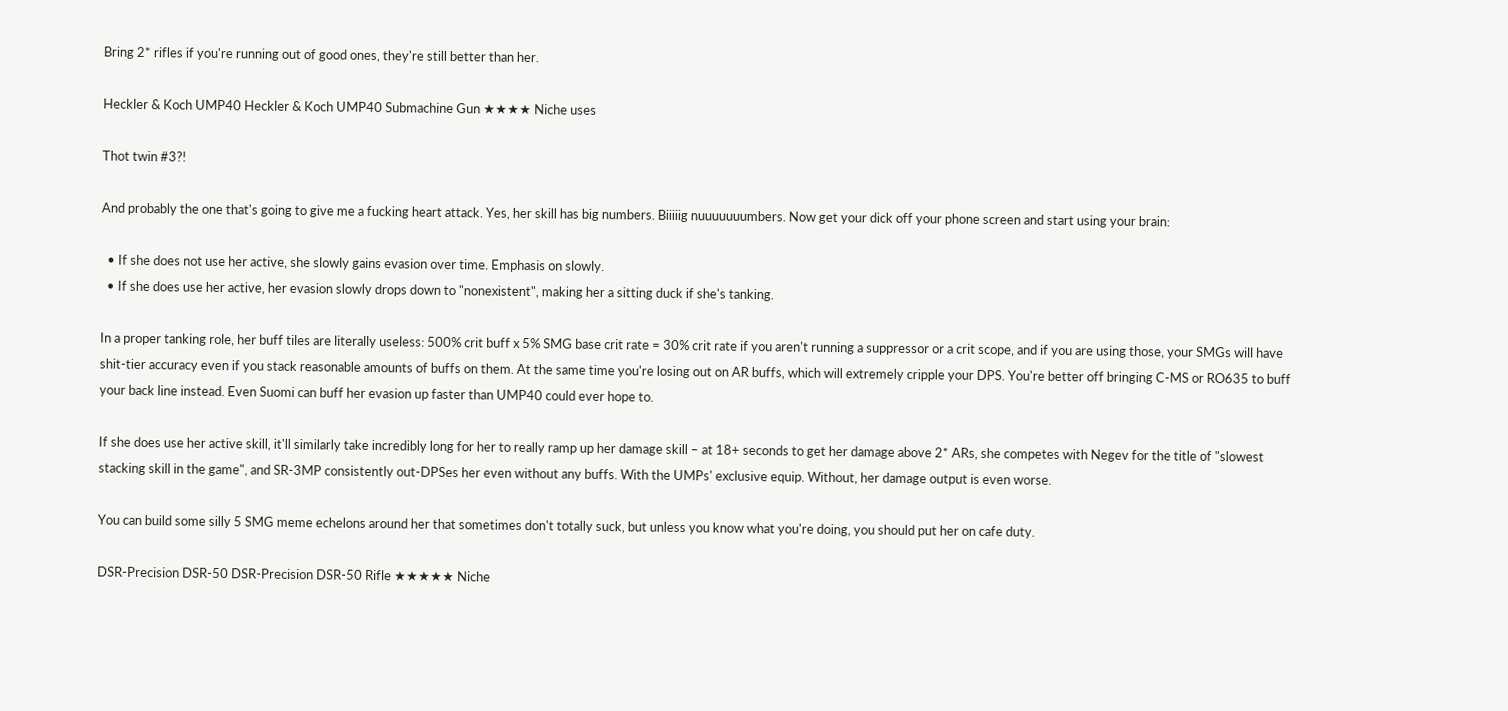Bring 2* rifles if you're running out of good ones, they're still better than her.

Heckler & Koch UMP40 Heckler & Koch UMP40 Submachine Gun ★★★★ Niche uses

Thot twin #3?!

And probably the one that's going to give me a fucking heart attack. Yes, her skill has big numbers. Biiiiig nuuuuuuumbers. Now get your dick off your phone screen and start using your brain:

  • If she does not use her active, she slowly gains evasion over time. Emphasis on slowly.
  • If she does use her active, her evasion slowly drops down to "nonexistent", making her a sitting duck if she's tanking.

In a proper tanking role, her buff tiles are literally useless: 500% crit buff x 5% SMG base crit rate = 30% crit rate if you aren't running a suppressor or a crit scope, and if you are using those, your SMGs will have shit-tier accuracy even if you stack reasonable amounts of buffs on them. At the same time you're losing out on AR buffs, which will extremely cripple your DPS. You're better off bringing C-MS or RO635 to buff your back line instead. Even Suomi can buff her evasion up faster than UMP40 could ever hope to.

If she does use her active skill, it'll similarly take incredibly long for her to really ramp up her damage skill – at 18+ seconds to get her damage above 2* ARs, she competes with Negev for the title of "slowest stacking skill in the game", and SR-3MP consistently out-DPSes her even without any buffs. With the UMPs' exclusive equip. Without, her damage output is even worse.

You can build some silly 5 SMG meme echelons around her that sometimes don't totally suck, but unless you know what you're doing, you should put her on cafe duty.

DSR-Precision DSR-50 DSR-Precision DSR-50 Rifle ★★★★★ Niche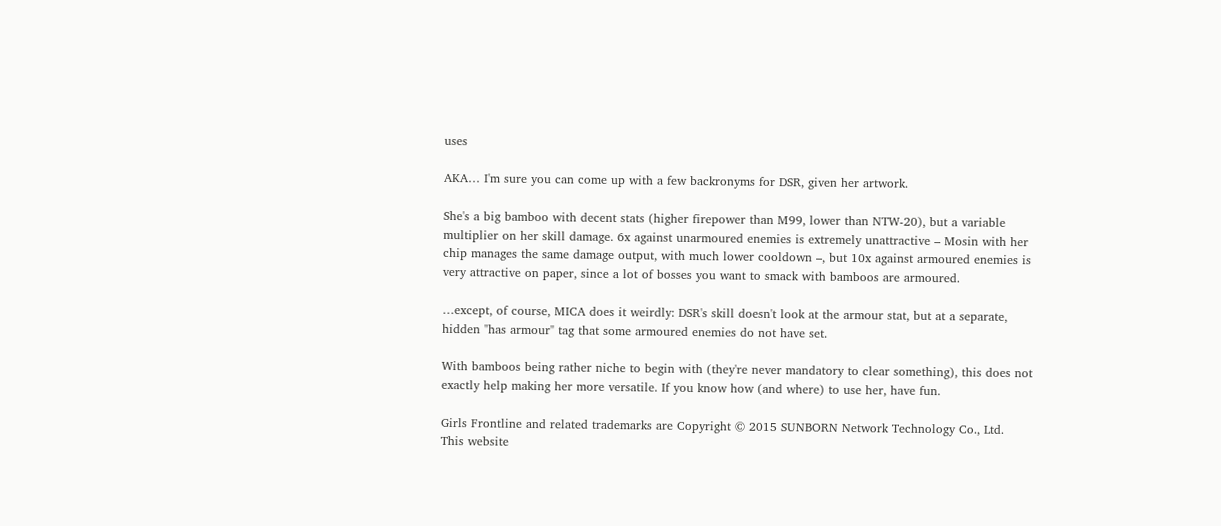uses

AKA… I'm sure you can come up with a few backronyms for DSR, given her artwork.

She's a big bamboo with decent stats (higher firepower than M99, lower than NTW-20), but a variable multiplier on her skill damage. 6x against unarmoured enemies is extremely unattractive – Mosin with her chip manages the same damage output, with much lower cooldown –, but 10x against armoured enemies is very attractive on paper, since a lot of bosses you want to smack with bamboos are armoured.

…except, of course, MICA does it weirdly: DSR's skill doesn't look at the armour stat, but at a separate, hidden "has armour" tag that some armoured enemies do not have set.

With bamboos being rather niche to begin with (they're never mandatory to clear something), this does not exactly help making her more versatile. If you know how (and where) to use her, have fun.

Girls Frontline and related trademarks are Copyright © 2015 SUNBORN Network Technology Co., Ltd.
This website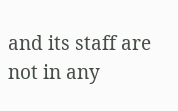and its staff are not in any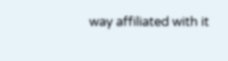way affiliated with it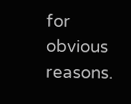for obvious reasons.